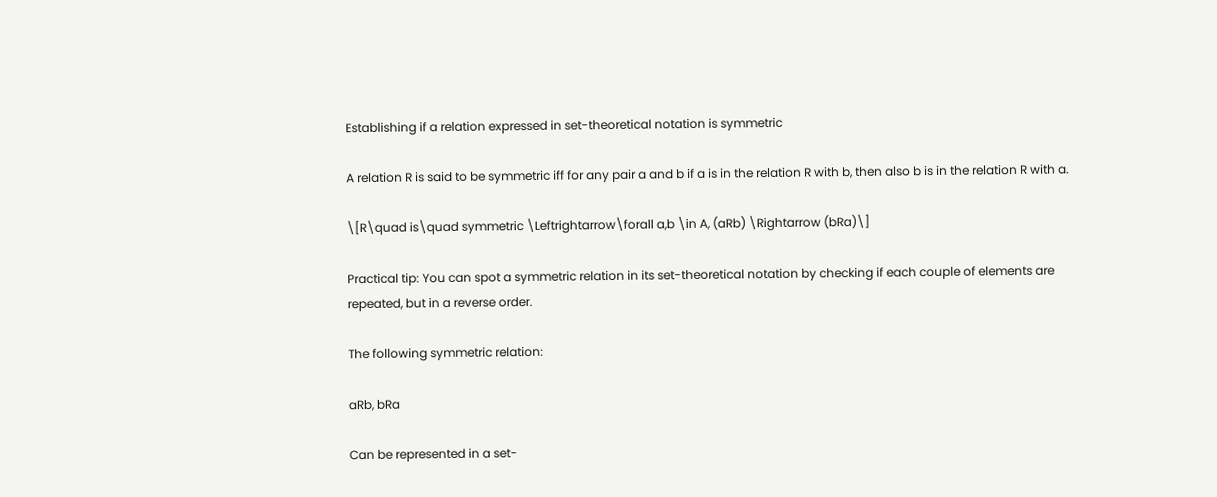Establishing if a relation expressed in set-theoretical notation is symmetric

A relation R is said to be symmetric iff for any pair a and b if a is in the relation R with b, then also b is in the relation R with a.

\[R\quad is\quad symmetric \Leftrightarrow\forall a,b \in A, (aRb) \Rightarrow (bRa)\]

Practical tip: You can spot a symmetric relation in its set-theoretical notation by checking if each couple of elements are repeated, but in a reverse order.

The following symmetric relation:

aRb, bRa

Can be represented in a set-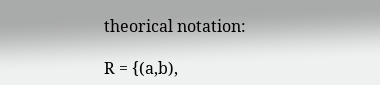theorical notation:

R = {(a,b),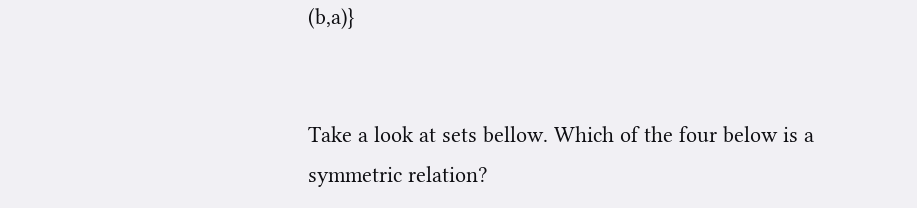(b,a)}


Take a look at sets bellow. Which of the four below is a symmetric relation?